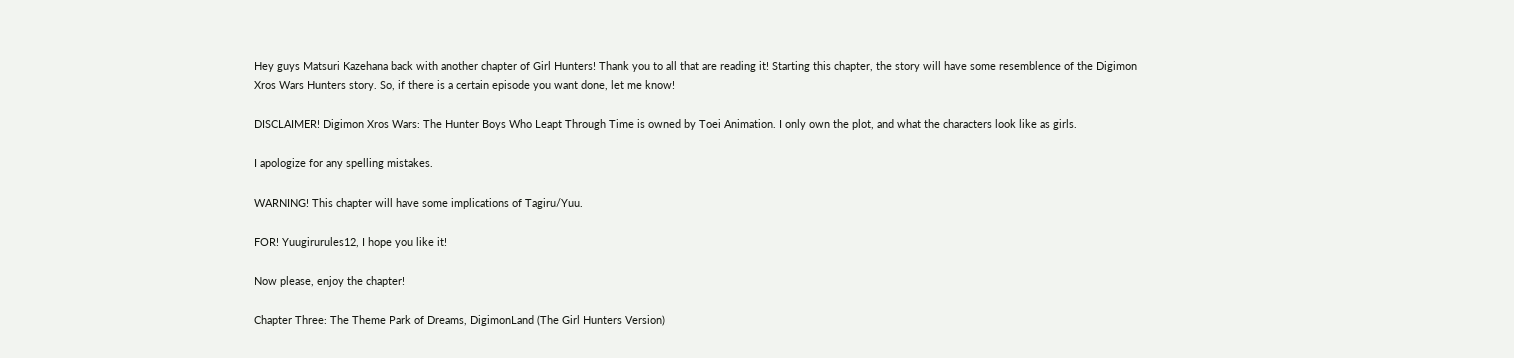Hey guys Matsuri Kazehana back with another chapter of Girl Hunters! Thank you to all that are reading it! Starting this chapter, the story will have some resemblence of the Digimon Xros Wars Hunters story. So, if there is a certain episode you want done, let me know!

DISCLAIMER! Digimon Xros Wars: The Hunter Boys Who Leapt Through Time is owned by Toei Animation. I only own the plot, and what the characters look like as girls.

I apologize for any spelling mistakes.

WARNING! This chapter will have some implications of Tagiru/Yuu.

FOR! Yuugirurules12, I hope you like it!

Now please, enjoy the chapter!

Chapter Three: The Theme Park of Dreams, DigimonLand (The Girl Hunters Version)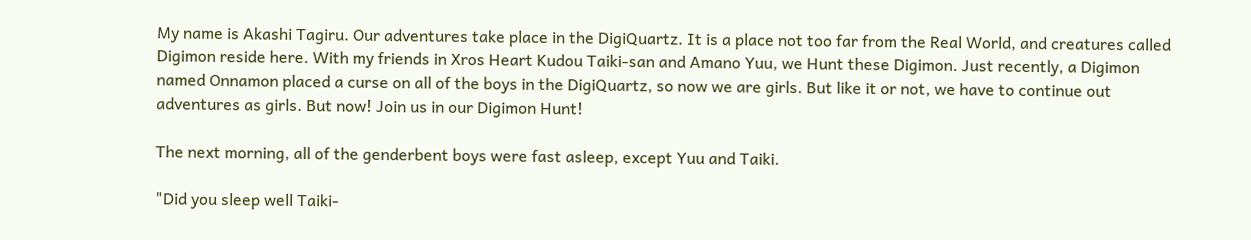My name is Akashi Tagiru. Our adventures take place in the DigiQuartz. It is a place not too far from the Real World, and creatures called Digimon reside here. With my friends in Xros Heart Kudou Taiki-san and Amano Yuu, we Hunt these Digimon. Just recently, a Digimon named Onnamon placed a curse on all of the boys in the DigiQuartz, so now we are girls. But like it or not, we have to continue out adventures as girls. But now! Join us in our Digimon Hunt!

The next morning, all of the genderbent boys were fast asleep, except Yuu and Taiki.

"Did you sleep well Taiki-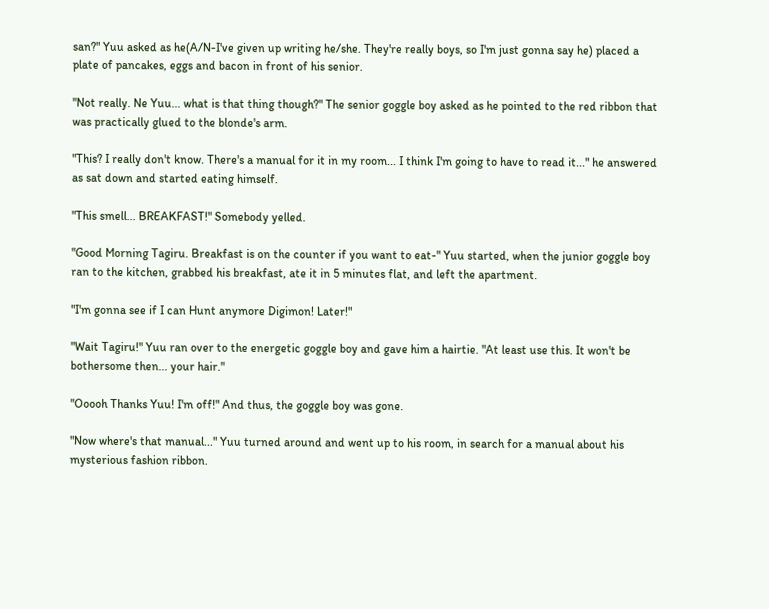san?" Yuu asked as he(A/N-I've given up writing he/she. They're really boys, so I'm just gonna say he) placed a plate of pancakes, eggs and bacon in front of his senior.

"Not really. Ne Yuu... what is that thing though?" The senior goggle boy asked as he pointed to the red ribbon that was practically glued to the blonde's arm.

"This? I really don't know. There's a manual for it in my room... I think I'm going to have to read it..." he answered as sat down and started eating himself.

"This smell... BREAKFAST!" Somebody yelled.

"Good Morning Tagiru. Breakfast is on the counter if you want to eat-" Yuu started, when the junior goggle boy ran to the kitchen, grabbed his breakfast, ate it in 5 minutes flat, and left the apartment.

"I'm gonna see if I can Hunt anymore Digimon! Later!"

"Wait Tagiru!" Yuu ran over to the energetic goggle boy and gave him a hairtie. "At least use this. It won't be bothersome then... your hair."

"Ooooh Thanks Yuu! I'm off!" And thus, the goggle boy was gone.

"Now where's that manual..." Yuu turned around and went up to his room, in search for a manual about his mysterious fashion ribbon.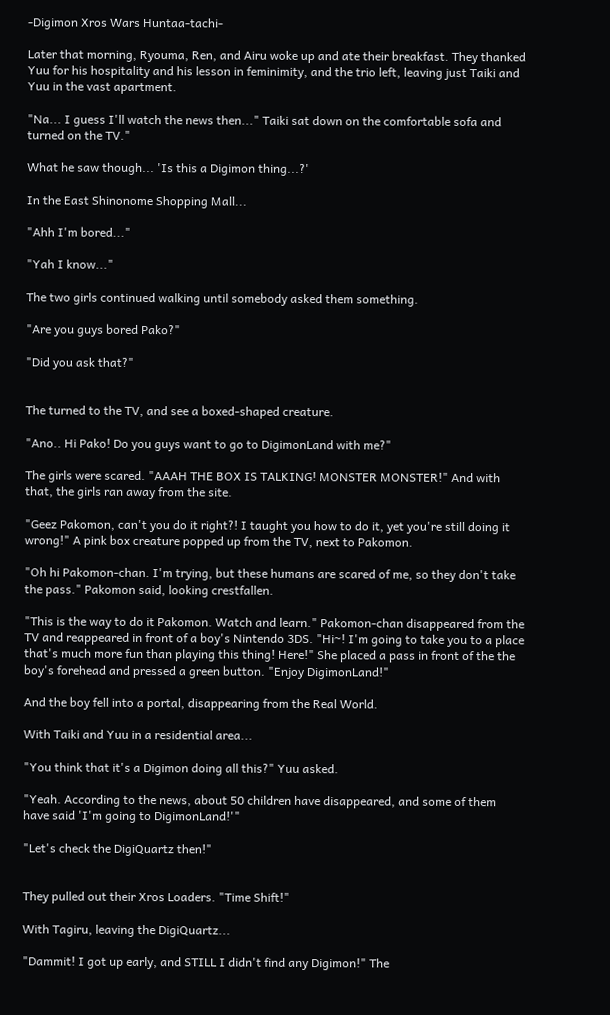-Digimon Xros Wars Huntaa-tachi-

Later that morning, Ryouma, Ren, and Airu woke up and ate their breakfast. They thanked Yuu for his hospitality and his lesson in feminimity, and the trio left, leaving just Taiki and Yuu in the vast apartment.

"Na... I guess I'll watch the news then..." Taiki sat down on the comfortable sofa and turned on the TV."

What he saw though... 'Is this a Digimon thing...?'

In the East Shinonome Shopping Mall...

"Ahh I'm bored..."

"Yah I know..."

The two girls continued walking until somebody asked them something.

"Are you guys bored Pako?"

"Did you ask that?"


The turned to the TV, and see a boxed-shaped creature.

"Ano.. Hi Pako! Do you guys want to go to DigimonLand with me?"

The girls were scared. "AAAH THE BOX IS TALKING! MONSTER MONSTER!" And with that, the girls ran away from the site.

"Geez Pakomon, can't you do it right?! I taught you how to do it, yet you're still doing it wrong!" A pink box creature popped up from the TV, next to Pakomon.

"Oh hi Pakomon-chan. I'm trying, but these humans are scared of me, so they don't take the pass." Pakomon said, looking crestfallen.

"This is the way to do it Pakomon. Watch and learn." Pakomon-chan disappeared from the TV and reappeared in front of a boy's Nintendo 3DS. "Hi~! I'm going to take you to a place that's much more fun than playing this thing! Here!" She placed a pass in front of the the boy's forehead and pressed a green button. "Enjoy DigimonLand!"

And the boy fell into a portal, disappearing from the Real World.

With Taiki and Yuu in a residential area...

"You think that it's a Digimon doing all this?" Yuu asked.

"Yeah. According to the news, about 50 children have disappeared, and some of them have said 'I'm going to DigimonLand!'"

"Let's check the DigiQuartz then!"


They pulled out their Xros Loaders. "Time Shift!"

With Tagiru, leaving the DigiQuartz...

"Dammit! I got up early, and STILL I didn't find any Digimon!" The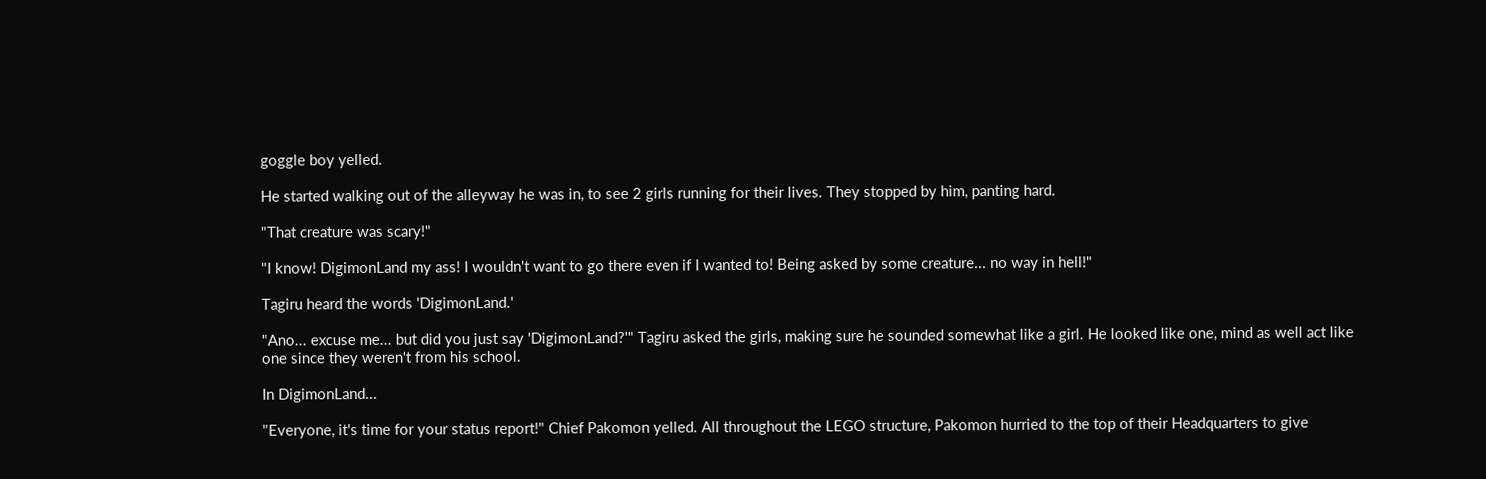goggle boy yelled.

He started walking out of the alleyway he was in, to see 2 girls running for their lives. They stopped by him, panting hard.

"That creature was scary!"

"I know! DigimonLand my ass! I wouldn't want to go there even if I wanted to! Being asked by some creature... no way in hell!"

Tagiru heard the words 'DigimonLand.'

"Ano... excuse me... but did you just say 'DigimonLand?'" Tagiru asked the girls, making sure he sounded somewhat like a girl. He looked like one, mind as well act like one since they weren't from his school.

In DigimonLand...

"Everyone, it's time for your status report!" Chief Pakomon yelled. All throughout the LEGO structure, Pakomon hurried to the top of their Headquarters to give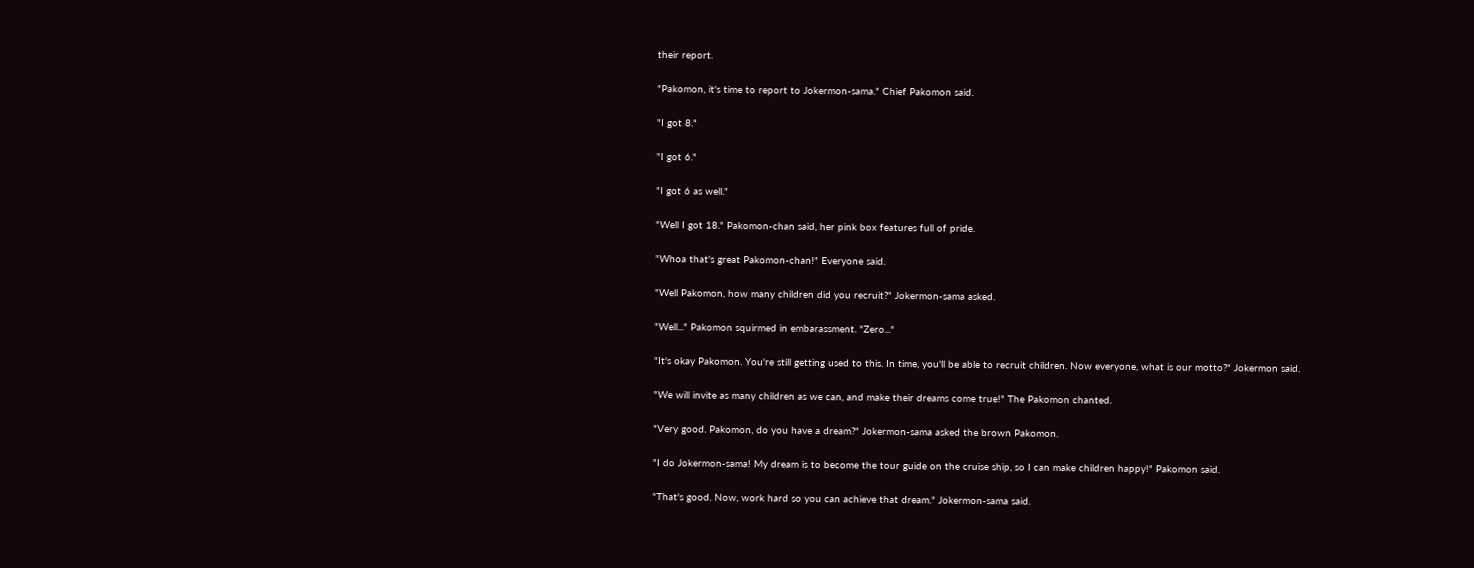their report.

"Pakomon, it's time to report to Jokermon-sama." Chief Pakomon said.

"I got 8."

"I got 6."

"I got 6 as well."

"Well I got 18." Pakomon-chan said, her pink box features full of pride.

"Whoa that's great Pakomon-chan!" Everyone said.

"Well Pakomon, how many children did you recruit?" Jokermon-sama asked.

"Well..." Pakomon squirmed in embarassment. "Zero..."

"It's okay Pakomon. You're still getting used to this. In time, you'll be able to recruit children. Now everyone, what is our motto?" Jokermon said.

"We will invite as many children as we can, and make their dreams come true!" The Pakomon chanted.

"Very good. Pakomon, do you have a dream?" Jokermon-sama asked the brown Pakomon.

"I do Jokermon-sama! My dream is to become the tour guide on the cruise ship, so I can make children happy!" Pakomon said.

"That's good. Now, work hard so you can achieve that dream." Jokermon-sama said.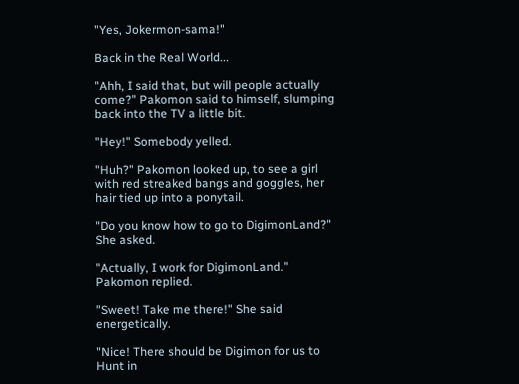"Yes, Jokermon-sama!"

Back in the Real World...

"Ahh, I said that, but will people actually come?" Pakomon said to himself, slumping back into the TV a little bit.

"Hey!" Somebody yelled.

"Huh?" Pakomon looked up, to see a girl with red streaked bangs and goggles, her hair tied up into a ponytail.

"Do you know how to go to DigimonLand?" She asked.

"Actually, I work for DigimonLand." Pakomon replied.

"Sweet! Take me there!" She said energetically.

"Nice! There should be Digimon for us to Hunt in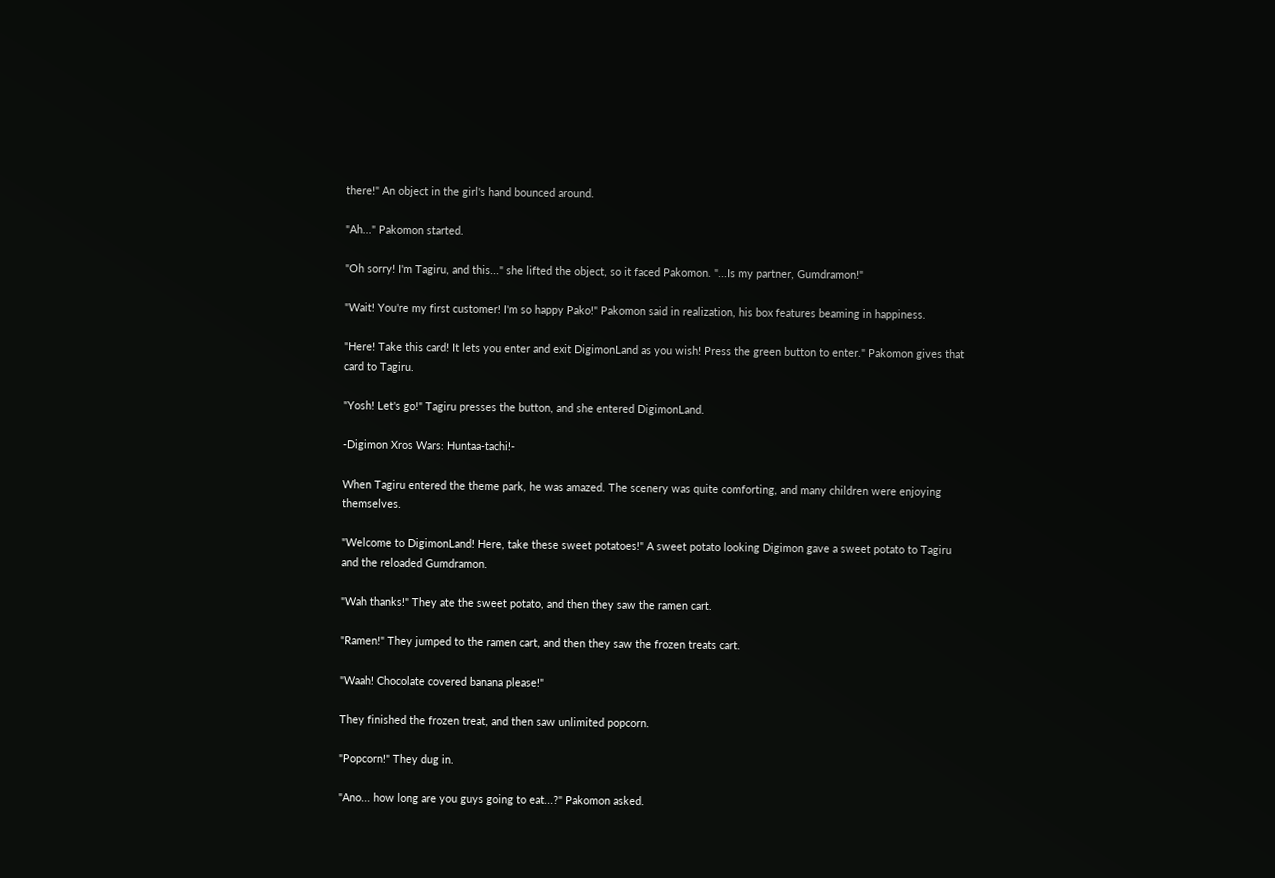there!" An object in the girl's hand bounced around.

"Ah..." Pakomon started.

"Oh sorry! I'm Tagiru, and this..." she lifted the object, so it faced Pakomon. "...Is my partner, Gumdramon!"

"Wait! You're my first customer! I'm so happy Pako!" Pakomon said in realization, his box features beaming in happiness.

"Here! Take this card! It lets you enter and exit DigimonLand as you wish! Press the green button to enter." Pakomon gives that card to Tagiru.

"Yosh! Let's go!" Tagiru presses the button, and she entered DigimonLand.

-Digimon Xros Wars: Huntaa-tachi!-

When Tagiru entered the theme park, he was amazed. The scenery was quite comforting, and many children were enjoying themselves.

"Welcome to DigimonLand! Here, take these sweet potatoes!" A sweet potato looking Digimon gave a sweet potato to Tagiru and the reloaded Gumdramon.

"Wah thanks!" They ate the sweet potato, and then they saw the ramen cart.

"Ramen!" They jumped to the ramen cart, and then they saw the frozen treats cart.

"Waah! Chocolate covered banana please!"

They finished the frozen treat, and then saw unlimited popcorn.

"Popcorn!" They dug in.

"Ano... how long are you guys going to eat...?" Pakomon asked.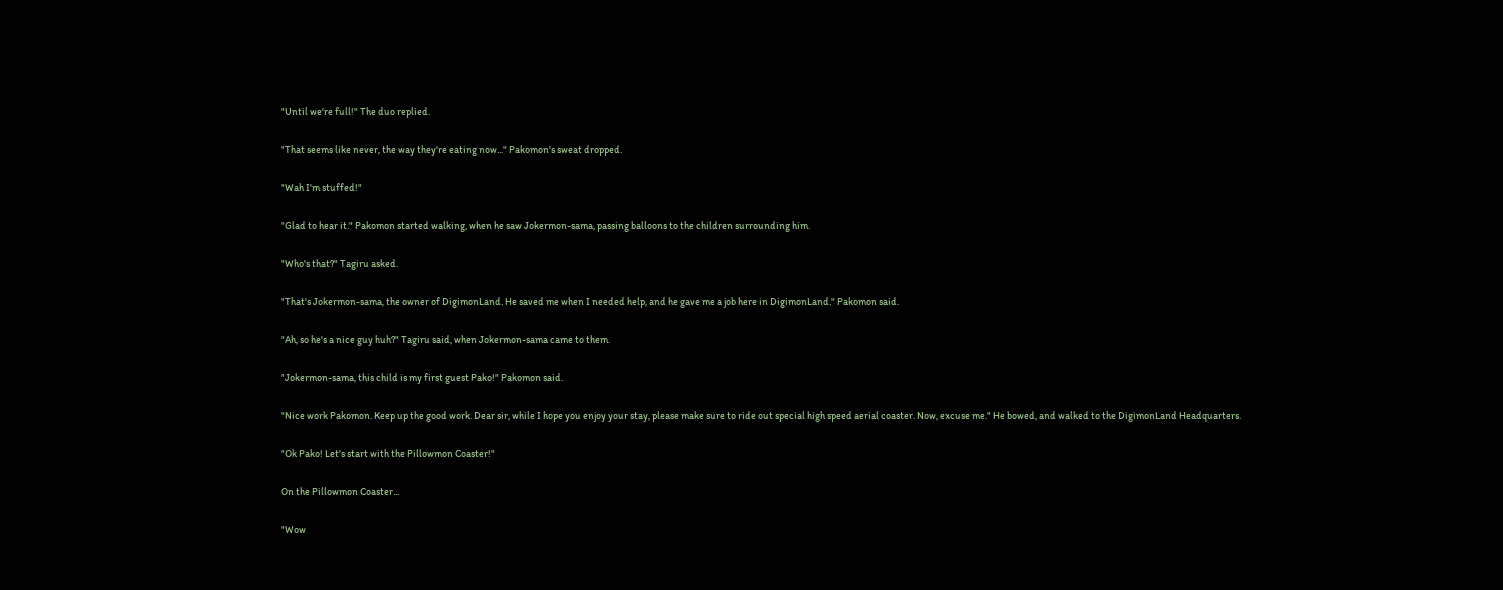"Until we're full!" The duo replied.

"That seems like never, the way they're eating now..." Pakomon's sweat dropped.

"Wah I'm stuffed!"

"Glad to hear it." Pakomon started walking, when he saw Jokermon-sama, passing balloons to the children surrounding him.

"Who's that?" Tagiru asked.

"That's Jokermon-sama, the owner of DigimonLand. He saved me when I needed help, and he gave me a job here in DigimonLand." Pakomon said.

"Ah, so he's a nice guy huh?" Tagiru said, when Jokermon-sama came to them.

"Jokermon-sama, this child is my first guest Pako!" Pakomon said.

"Nice work Pakomon. Keep up the good work. Dear sir, while I hope you enjoy your stay, please make sure to ride out special high speed aerial coaster. Now, excuse me." He bowed, and walked to the DigimonLand Headquarters.

"Ok Pako! Let's start with the Pillowmon Coaster!"

On the Pillowmon Coaster...

"Wow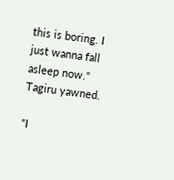this is boring. I just wanna fall asleep now." Tagiru yawned.

"I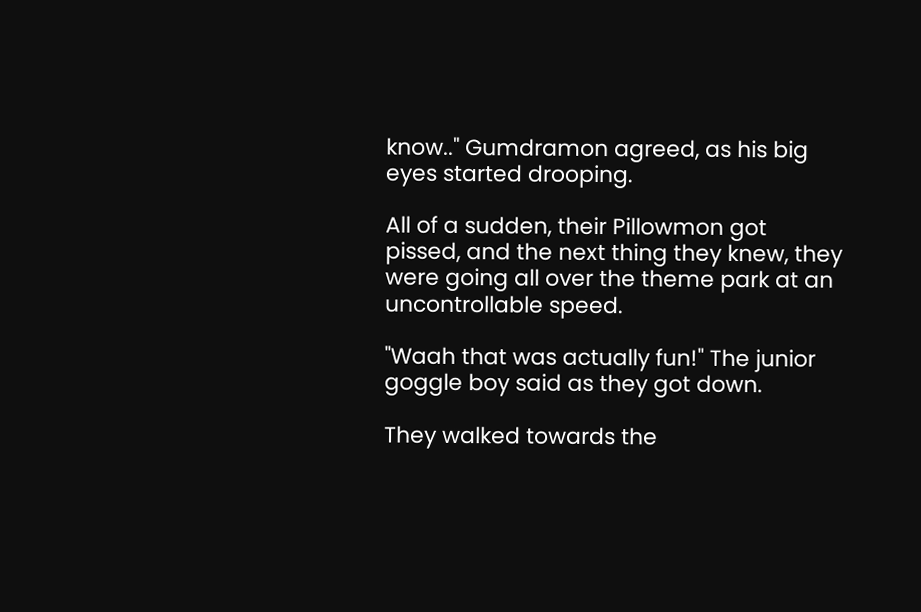know.." Gumdramon agreed, as his big eyes started drooping.

All of a sudden, their Pillowmon got pissed, and the next thing they knew, they were going all over the theme park at an uncontrollable speed.

"Waah that was actually fun!" The junior goggle boy said as they got down.

They walked towards the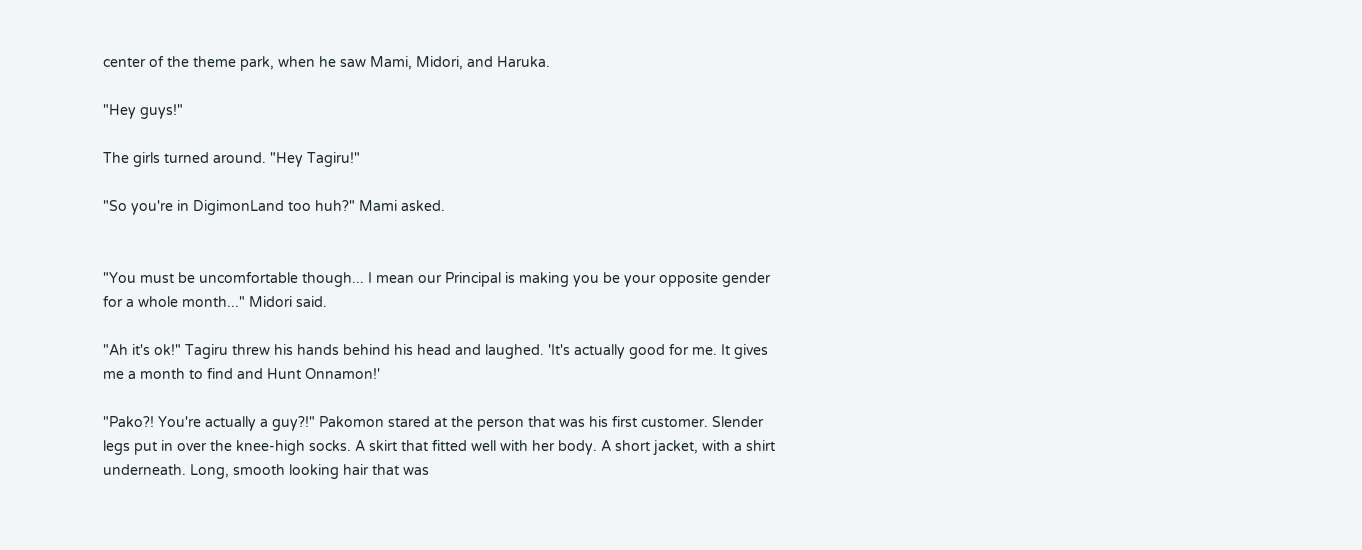center of the theme park, when he saw Mami, Midori, and Haruka.

"Hey guys!"

The girls turned around. "Hey Tagiru!"

"So you're in DigimonLand too huh?" Mami asked.


"You must be uncomfortable though... I mean our Principal is making you be your opposite gender for a whole month..." Midori said.

"Ah it's ok!" Tagiru threw his hands behind his head and laughed. 'It's actually good for me. It gives me a month to find and Hunt Onnamon!'

"Pako?! You're actually a guy?!" Pakomon stared at the person that was his first customer. Slender legs put in over the knee-high socks. A skirt that fitted well with her body. A short jacket, with a shirt underneath. Long, smooth looking hair that was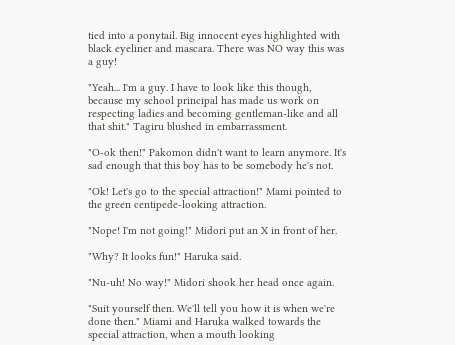tied into a ponytail. Big innocent eyes highlighted with black eyeliner and mascara. There was NO way this was a guy!

"Yeah... I'm a guy. I have to look like this though, because my school principal has made us work on respecting ladies and becoming gentleman-like and all that shit." Tagiru blushed in embarrassment.

"O-ok then!" Pakomon didn't want to learn anymore. It's sad enough that this boy has to be somebody he's not.

"Ok! Let's go to the special attraction!" Mami pointed to the green centipede-looking attraction.

"Nope! I'm not going!" Midori put an X in front of her.

"Why? It looks fun!" Haruka said.

"Nu-uh! No way!" Midori shook her head once again.

"Suit yourself then. We'll tell you how it is when we're done then." Miami and Haruka walked towards the special attraction, when a mouth looking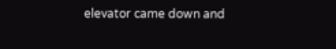elevator came down and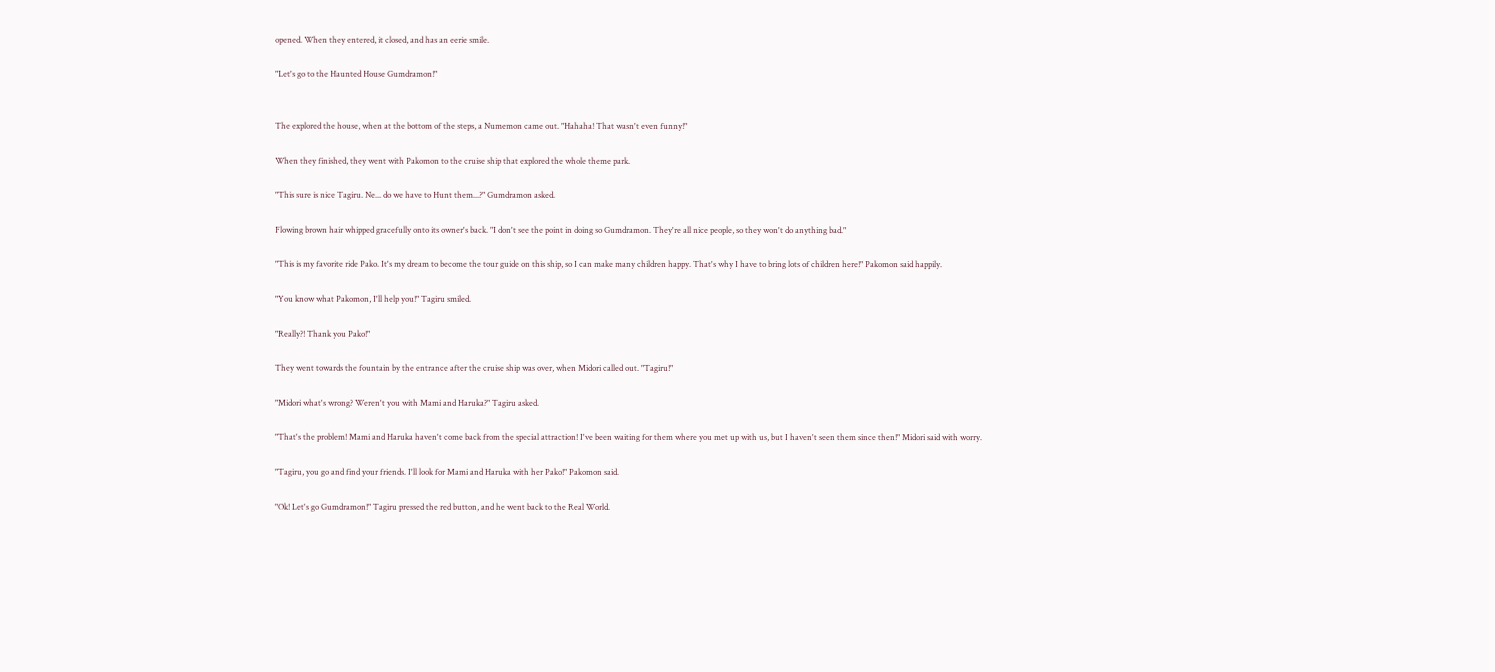opened. When they entered, it closed, and has an eerie smile.

"Let's go to the Haunted House Gumdramon!"


The explored the house, when at the bottom of the steps, a Numemon came out. "Hahaha! That wasn't even funny!"

When they finished, they went with Pakomon to the cruise ship that explored the whole theme park.

"This sure is nice Tagiru. Ne... do we have to Hunt them...?" Gumdramon asked.

Flowing brown hair whipped gracefully onto its owner's back. "I don't see the point in doing so Gumdramon. They're all nice people, so they won't do anything bad."

"This is my favorite ride Pako. It's my dream to become the tour guide on this ship, so I can make many children happy. That's why I have to bring lots of children here!" Pakomon said happily.

"You know what Pakomon, I'll help you!" Tagiru smiled.

"Really?! Thank you Pako!"

They went towards the fountain by the entrance after the cruise ship was over, when Midori called out. "Tagiru!"

"Midori what's wrong? Weren't you with Mami and Haruka?" Tagiru asked.

"That's the problem! Mami and Haruka haven't come back from the special attraction! I've been waiting for them where you met up with us, but I haven't seen them since then!" Midori said with worry.

"Tagiru, you go and find your friends. I'll look for Mami and Haruka with her Pako!" Pakomon said.

"Ok! Let's go Gumdramon!" Tagiru pressed the red button, and he went back to the Real World.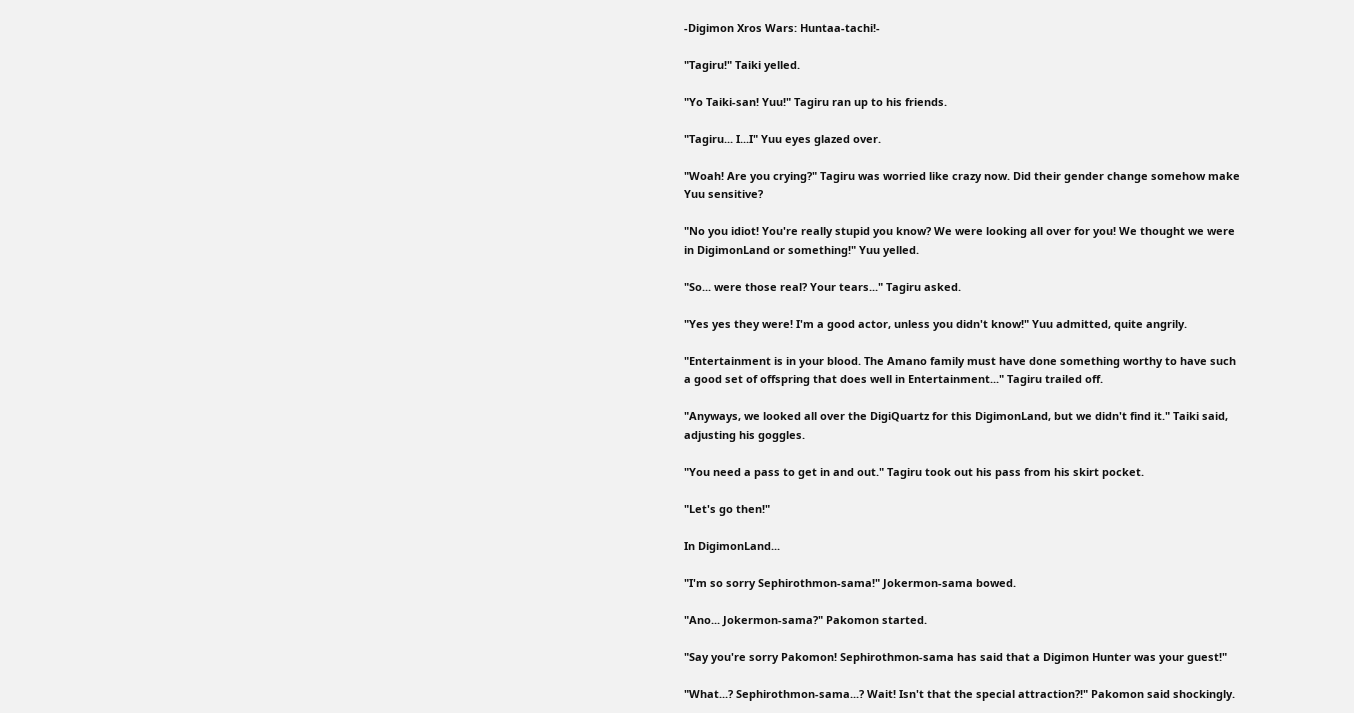-Digimon Xros Wars: Huntaa-tachi!-

"Tagiru!" Taiki yelled.

"Yo Taiki-san! Yuu!" Tagiru ran up to his friends.

"Tagiru... I...I" Yuu eyes glazed over.

"Woah! Are you crying?" Tagiru was worried like crazy now. Did their gender change somehow make Yuu sensitive?

"No you idiot! You're really stupid you know? We were looking all over for you! We thought we were in DigimonLand or something!" Yuu yelled.

"So... were those real? Your tears..." Tagiru asked.

"Yes yes they were! I'm a good actor, unless you didn't know!" Yuu admitted, quite angrily.

"Entertainment is in your blood. The Amano family must have done something worthy to have such a good set of offspring that does well in Entertainment..." Tagiru trailed off.

"Anyways, we looked all over the DigiQuartz for this DigimonLand, but we didn't find it." Taiki said, adjusting his goggles.

"You need a pass to get in and out." Tagiru took out his pass from his skirt pocket.

"Let's go then!"

In DigimonLand...

"I'm so sorry Sephirothmon-sama!" Jokermon-sama bowed.

"Ano... Jokermon-sama?" Pakomon started.

"Say you're sorry Pakomon! Sephirothmon-sama has said that a Digimon Hunter was your guest!"

"What...? Sephirothmon-sama...? Wait! Isn't that the special attraction?!" Pakomon said shockingly.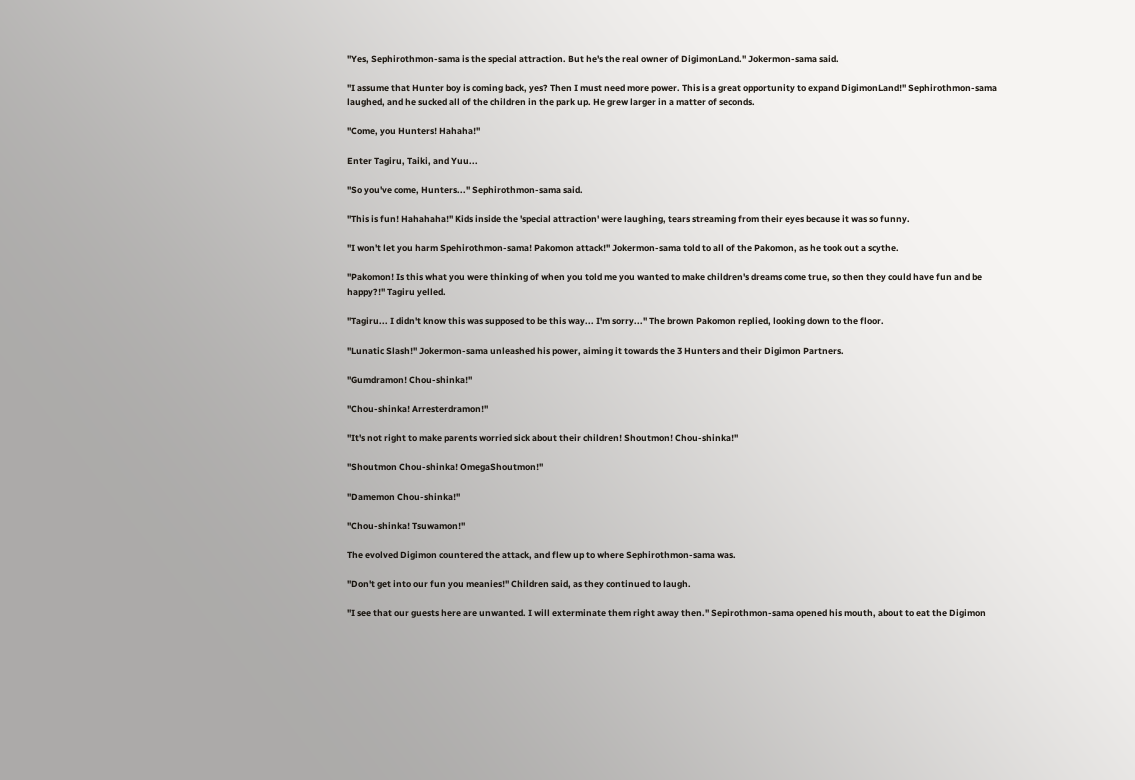"Yes, Sephirothmon-sama is the special attraction. But he's the real owner of DigimonLand." Jokermon-sama said.

"I assume that Hunter boy is coming back, yes? Then I must need more power. This is a great opportunity to expand DigimonLand!" Sephirothmon-sama laughed, and he sucked all of the children in the park up. He grew larger in a matter of seconds.

"Come, you Hunters! Hahaha!"

Enter Tagiru, Taiki, and Yuu...

"So you've come, Hunters..." Sephirothmon-sama said.

"This is fun! Hahahaha!" Kids inside the 'special attraction' were laughing, tears streaming from their eyes because it was so funny.

"I won't let you harm Spehirothmon-sama! Pakomon attack!" Jokermon-sama told to all of the Pakomon, as he took out a scythe.

"Pakomon! Is this what you were thinking of when you told me you wanted to make children's dreams come true, so then they could have fun and be happy?!" Tagiru yelled.

"Tagiru... I didn't know this was supposed to be this way... I'm sorry..." The brown Pakomon replied, looking down to the floor.

"Lunatic Slash!" Jokermon-sama unleashed his power, aiming it towards the 3 Hunters and their Digimon Partners.

"Gumdramon! Chou-shinka!"

"Chou-shinka! Arresterdramon!"

"It's not right to make parents worried sick about their children! Shoutmon! Chou-shinka!"

"Shoutmon Chou-shinka! OmegaShoutmon!"

"Damemon Chou-shinka!"

"Chou-shinka! Tsuwamon!"

The evolved Digimon countered the attack, and flew up to where Sephirothmon-sama was.

"Don't get into our fun you meanies!" Children said, as they continued to laugh.

"I see that our guests here are unwanted. I will exterminate them right away then." Sepirothmon-sama opened his mouth, about to eat the Digimon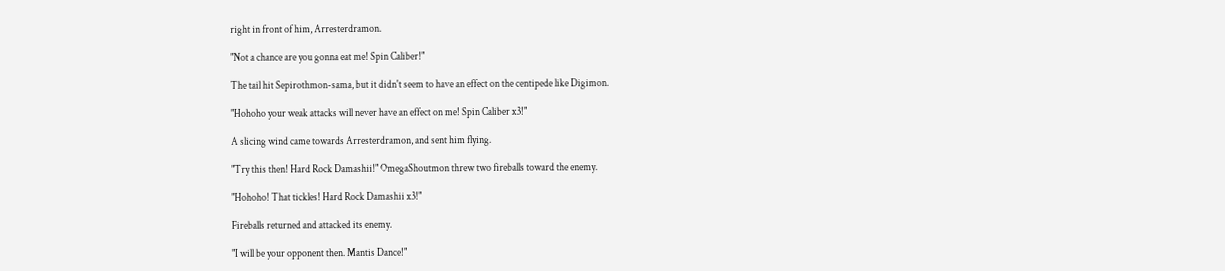right in front of him, Arresterdramon.

"Not a chance are you gonna eat me! Spin Caliber!"

The tail hit Sepirothmon-sama, but it didn't seem to have an effect on the centipede like Digimon.

"Hohoho your weak attacks will never have an effect on me! Spin Caliber x3!"

A slicing wind came towards Arresterdramon, and sent him flying.

"Try this then! Hard Rock Damashii!" OmegaShoutmon threw two fireballs toward the enemy.

"Hohoho! That tickles! Hard Rock Damashii x3!"

Fireballs returned and attacked its enemy.

"I will be your opponent then. Mantis Dance!"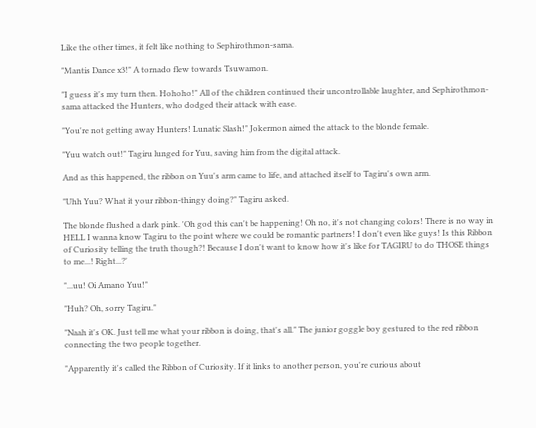Like the other times, it felt like nothing to Sephirothmon-sama.

"Mantis Dance x3!" A tornado flew towards Tsuwamon.

"I guess it's my turn then. Hohoho!" All of the children continued their uncontrollable laughter, and Sephirothmon-sama attacked the Hunters, who dodged their attack with ease.

"You're not getting away Hunters! Lunatic Slash!" Jokermon aimed the attack to the blonde female.

"Yuu watch out!" Tagiru lunged for Yuu, saving him from the digital attack.

And as this happened, the ribbon on Yuu's arm came to life, and attached itself to Tagiru's own arm.

"Uhh Yuu? What it your ribbon-thingy doing?" Tagiru asked.

The blonde flushed a dark pink. 'Oh god this can't be happening! Oh no, it's not changing colors! There is no way in HELL I wanna know Tagiru to the point where we could be romantic partners! I don't even like guys! Is this Ribbon of Curiosity telling the truth though?! Because I don't want to know how it's like for TAGIRU to do THOSE things to me...! Right...?'

"...uu! Oi Amano Yuu!"

"Huh? Oh, sorry Tagiru."

"Naah it's OK. Just tell me what your ribbon is doing, that's all." The junior goggle boy gestured to the red ribbon connecting the two people together.

"Apparently it's called the Ribbon of Curiosity. If it links to another person, you're curious about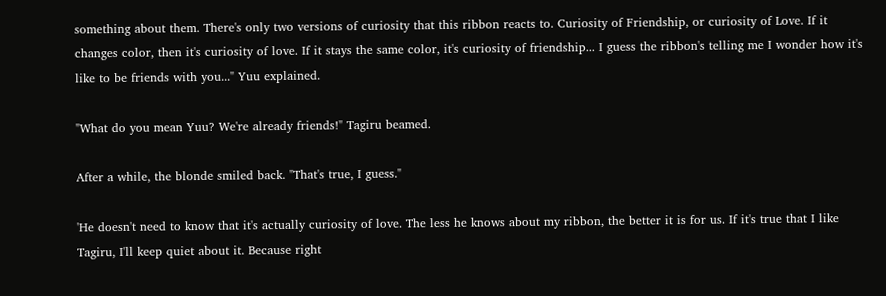something about them. There's only two versions of curiosity that this ribbon reacts to. Curiosity of Friendship, or curiosity of Love. If it changes color, then it's curiosity of love. If it stays the same color, it's curiosity of friendship... I guess the ribbon's telling me I wonder how it's like to be friends with you..." Yuu explained.

"What do you mean Yuu? We're already friends!" Tagiru beamed.

After a while, the blonde smiled back. "That's true, I guess."

'He doesn't need to know that it's actually curiosity of love. The less he knows about my ribbon, the better it is for us. If it's true that I like Tagiru, I'll keep quiet about it. Because right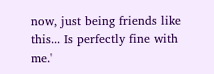now, just being friends like this... Is perfectly fine with me.'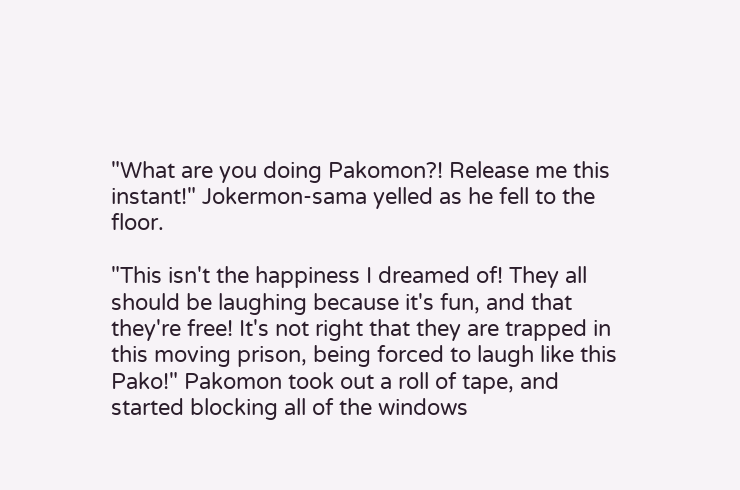"What are you doing Pakomon?! Release me this instant!" Jokermon-sama yelled as he fell to the floor.

"This isn't the happiness I dreamed of! They all should be laughing because it's fun, and that they're free! It's not right that they are trapped in this moving prison, being forced to laugh like this Pako!" Pakomon took out a roll of tape, and started blocking all of the windows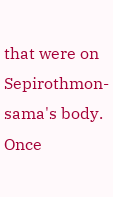that were on Sepirothmon-sama's body. Once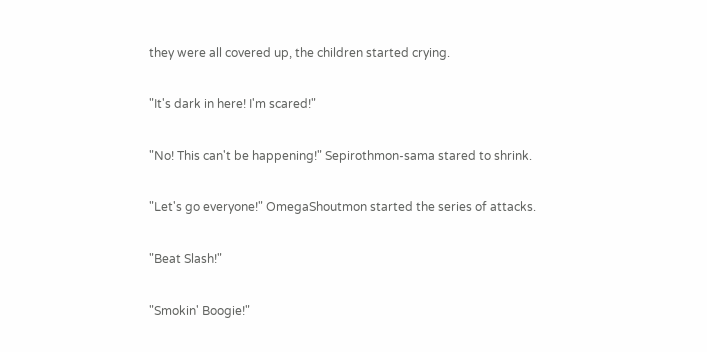they were all covered up, the children started crying.

"It's dark in here! I'm scared!"

"No! This can't be happening!" Sepirothmon-sama stared to shrink.

"Let's go everyone!" OmegaShoutmon started the series of attacks.

"Beat Slash!"

"Smokin' Boogie!"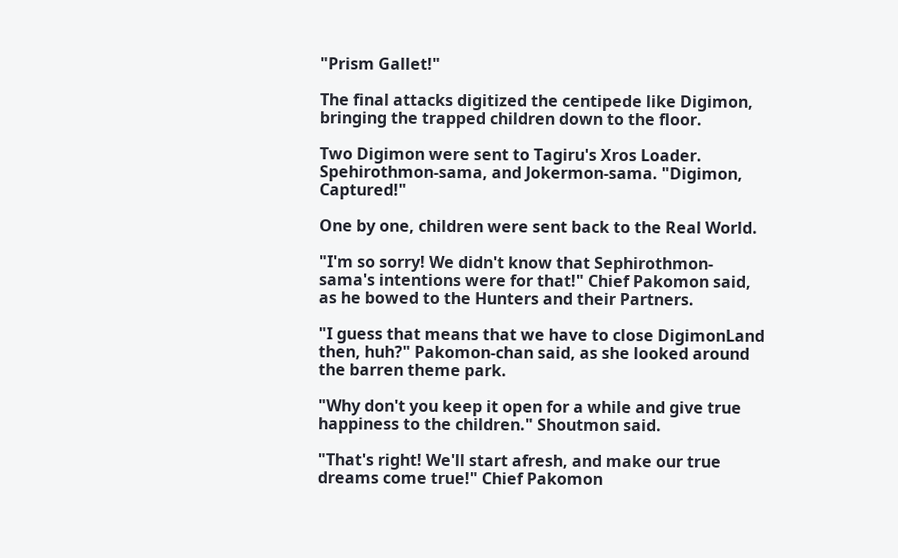"Prism Gallet!"

The final attacks digitized the centipede like Digimon, bringing the trapped children down to the floor.

Two Digimon were sent to Tagiru's Xros Loader. Spehirothmon-sama, and Jokermon-sama. "Digimon, Captured!"

One by one, children were sent back to the Real World.

"I'm so sorry! We didn't know that Sephirothmon-sama's intentions were for that!" Chief Pakomon said, as he bowed to the Hunters and their Partners.

"I guess that means that we have to close DigimonLand then, huh?" Pakomon-chan said, as she looked around the barren theme park.

"Why don't you keep it open for a while and give true happiness to the children." Shoutmon said.

"That's right! We'll start afresh, and make our true dreams come true!" Chief Pakomon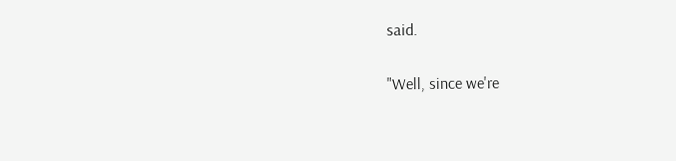said.

"Well, since we're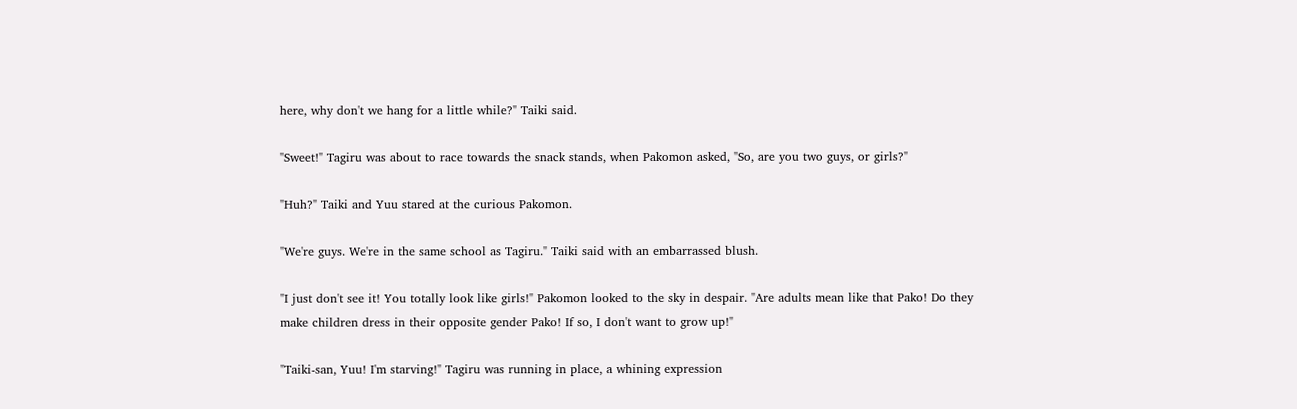here, why don't we hang for a little while?" Taiki said.

"Sweet!" Tagiru was about to race towards the snack stands, when Pakomon asked, "So, are you two guys, or girls?"

"Huh?" Taiki and Yuu stared at the curious Pakomon.

"We're guys. We're in the same school as Tagiru." Taiki said with an embarrassed blush.

"I just don't see it! You totally look like girls!" Pakomon looked to the sky in despair. "Are adults mean like that Pako! Do they make children dress in their opposite gender Pako! If so, I don't want to grow up!"

"Taiki-san, Yuu! I'm starving!" Tagiru was running in place, a whining expression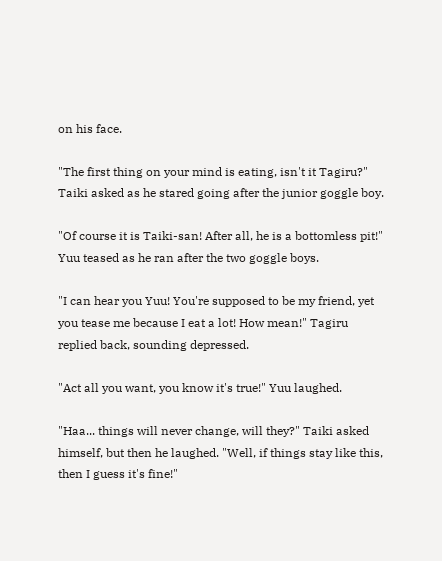on his face.

"The first thing on your mind is eating, isn't it Tagiru?" Taiki asked as he stared going after the junior goggle boy.

"Of course it is Taiki-san! After all, he is a bottomless pit!" Yuu teased as he ran after the two goggle boys.

"I can hear you Yuu! You're supposed to be my friend, yet you tease me because I eat a lot! How mean!" Tagiru replied back, sounding depressed.

"Act all you want, you know it's true!" Yuu laughed.

"Haa... things will never change, will they?" Taiki asked himself, but then he laughed. "Well, if things stay like this, then I guess it's fine!"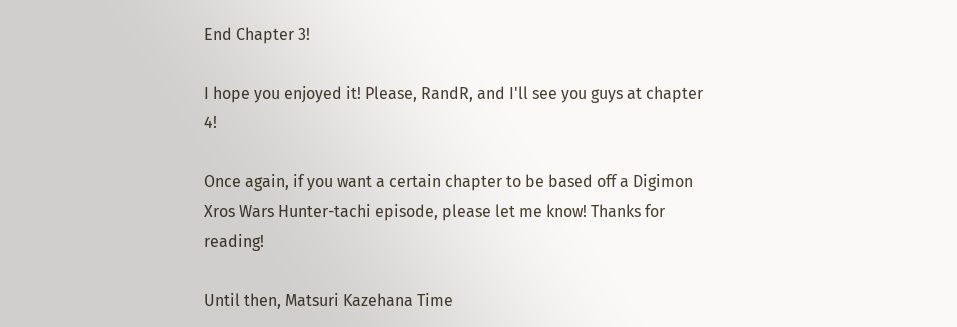End Chapter 3!

I hope you enjoyed it! Please, RandR, and I'll see you guys at chapter 4!

Once again, if you want a certain chapter to be based off a Digimon Xros Wars Hunter-tachi episode, please let me know! Thanks for reading!

Until then, Matsuri Kazehana Time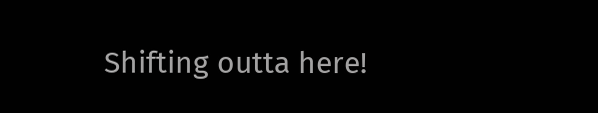Shifting outta here!